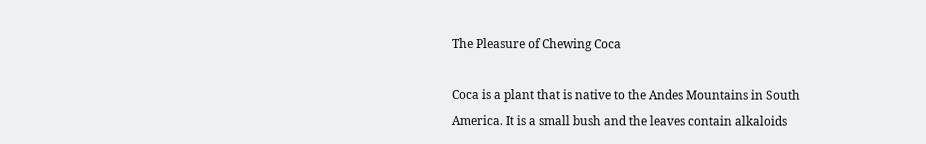The Pleasure of Chewing Coca

Coca is a plant that is native to the Andes Mountains in South America. It is a small bush and the leaves contain alkaloids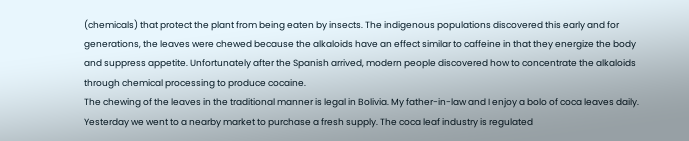(chemicals) that protect the plant from being eaten by insects. The indigenous populations discovered this early and for generations, the leaves were chewed because the alkaloids have an effect similar to caffeine in that they energize the body and suppress appetite. Unfortunately after the Spanish arrived, modern people discovered how to concentrate the alkaloids through chemical processing to produce cocaine.
The chewing of the leaves in the traditional manner is legal in Bolivia. My father-in-law and I enjoy a bolo of coca leaves daily. Yesterday we went to a nearby market to purchase a fresh supply. The coca leaf industry is regulated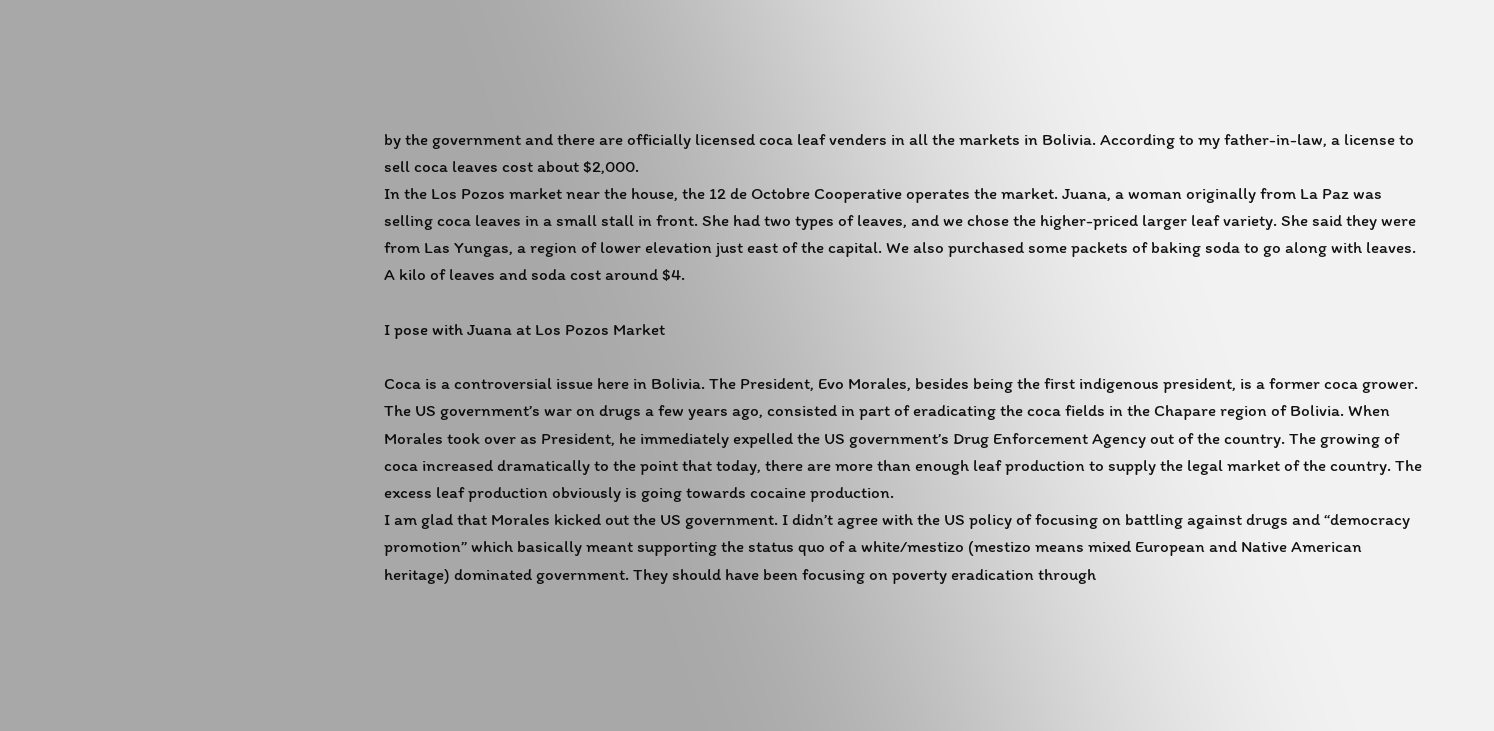by the government and there are officially licensed coca leaf venders in all the markets in Bolivia. According to my father-in-law, a license to sell coca leaves cost about $2,000.
In the Los Pozos market near the house, the 12 de Octobre Cooperative operates the market. Juana, a woman originally from La Paz was selling coca leaves in a small stall in front. She had two types of leaves, and we chose the higher-priced larger leaf variety. She said they were from Las Yungas, a region of lower elevation just east of the capital. We also purchased some packets of baking soda to go along with leaves. A kilo of leaves and soda cost around $4.

I pose with Juana at Los Pozos Market

Coca is a controversial issue here in Bolivia. The President, Evo Morales, besides being the first indigenous president, is a former coca grower. The US government’s war on drugs a few years ago, consisted in part of eradicating the coca fields in the Chapare region of Bolivia. When Morales took over as President, he immediately expelled the US government’s Drug Enforcement Agency out of the country. The growing of coca increased dramatically to the point that today, there are more than enough leaf production to supply the legal market of the country. The excess leaf production obviously is going towards cocaine production.
I am glad that Morales kicked out the US government. I didn’t agree with the US policy of focusing on battling against drugs and “democracy promotion” which basically meant supporting the status quo of a white/mestizo (mestizo means mixed European and Native American heritage) dominated government. They should have been focusing on poverty eradication through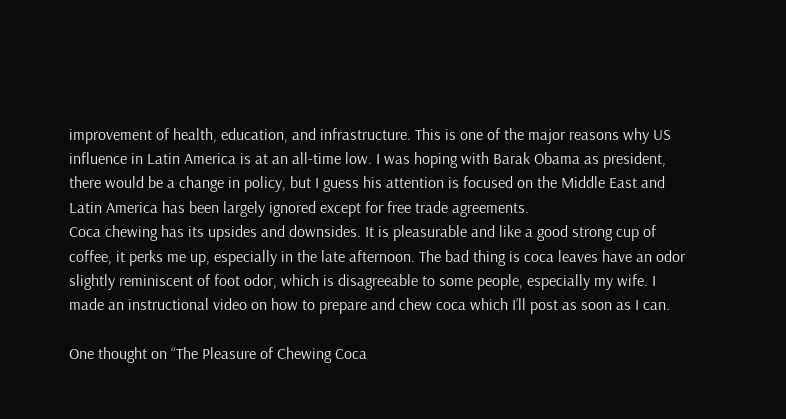improvement of health, education, and infrastructure. This is one of the major reasons why US influence in Latin America is at an all-time low. I was hoping with Barak Obama as president, there would be a change in policy, but I guess his attention is focused on the Middle East and Latin America has been largely ignored except for free trade agreements.
Coca chewing has its upsides and downsides. It is pleasurable and like a good strong cup of coffee, it perks me up, especially in the late afternoon. The bad thing is coca leaves have an odor slightly reminiscent of foot odor, which is disagreeable to some people, especially my wife. I made an instructional video on how to prepare and chew coca which I’ll post as soon as I can.

One thought on “The Pleasure of Chewing Coca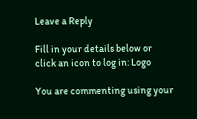Leave a Reply

Fill in your details below or click an icon to log in: Logo

You are commenting using your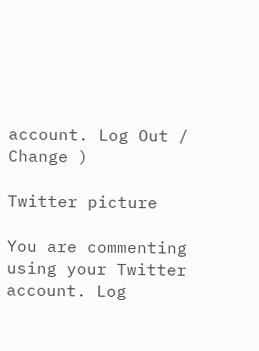account. Log Out /  Change )

Twitter picture

You are commenting using your Twitter account. Log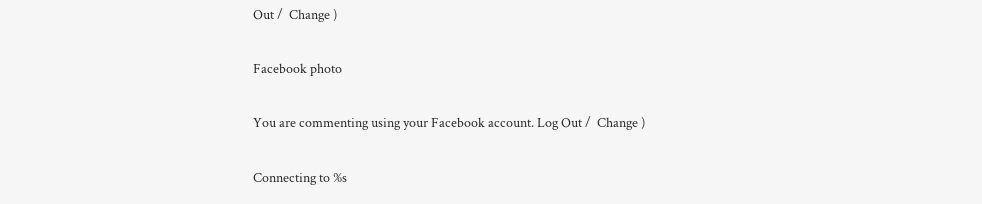Out /  Change )

Facebook photo

You are commenting using your Facebook account. Log Out /  Change )

Connecting to %s